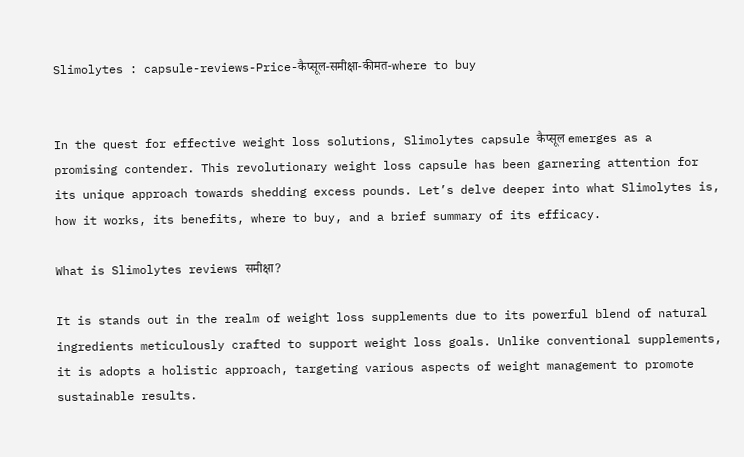Slimolytes : capsule-reviews-Price-कैप्सूल-समीक्षा-कीमत-where to buy


In the quest for effective weight loss solutions, Slimolytes capsule कैप्सूल emerges as a promising contender. This revolutionary weight loss capsule has been garnering attention for its unique approach towards shedding excess pounds. Let’s delve deeper into what Slimolytes is, how it works, its benefits, where to buy, and a brief summary of its efficacy.

What is Slimolytes reviews समीक्षा?

It is stands out in the realm of weight loss supplements due to its powerful blend of natural ingredients meticulously crafted to support weight loss goals. Unlike conventional supplements, it is adopts a holistic approach, targeting various aspects of weight management to promote sustainable results.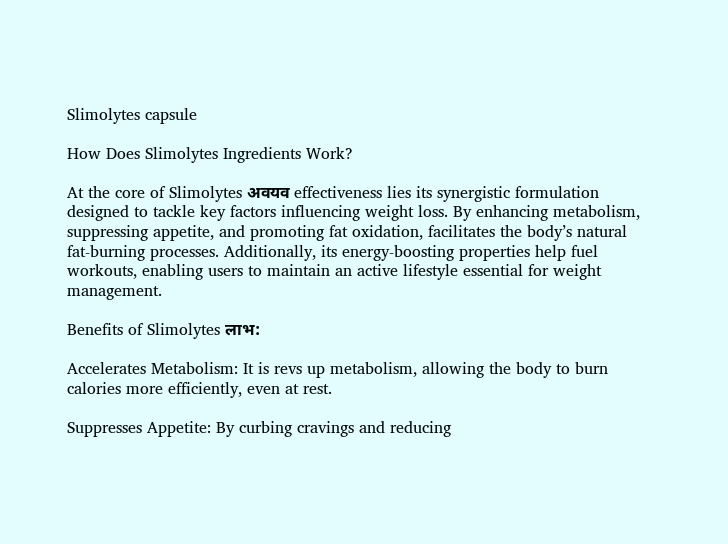Slimolytes capsule

How Does Slimolytes Ingredients Work?

At the core of Slimolytes अवयव effectiveness lies its synergistic formulation designed to tackle key factors influencing weight loss. By enhancing metabolism, suppressing appetite, and promoting fat oxidation, facilitates the body’s natural fat-burning processes. Additionally, its energy-boosting properties help fuel workouts, enabling users to maintain an active lifestyle essential for weight management.

Benefits of Slimolytes लाभ:

Accelerates Metabolism: It is revs up metabolism, allowing the body to burn calories more efficiently, even at rest.

Suppresses Appetite: By curbing cravings and reducing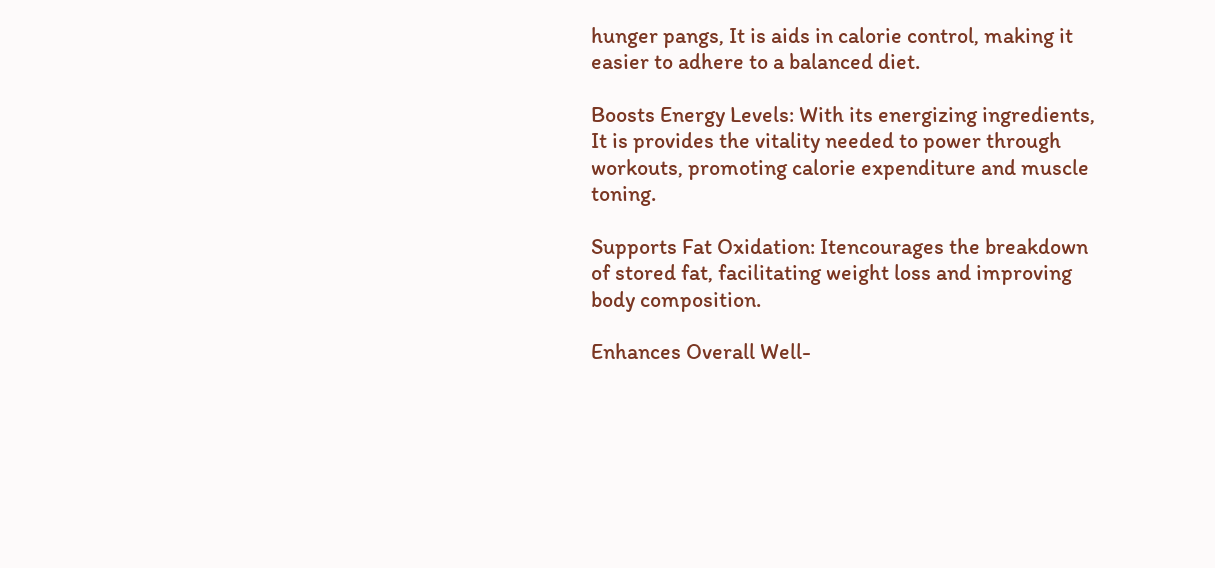hunger pangs, It is aids in calorie control, making it easier to adhere to a balanced diet.

Boosts Energy Levels: With its energizing ingredients, It is provides the vitality needed to power through workouts, promoting calorie expenditure and muscle toning.

Supports Fat Oxidation: Itencourages the breakdown of stored fat, facilitating weight loss and improving body composition.

Enhances Overall Well-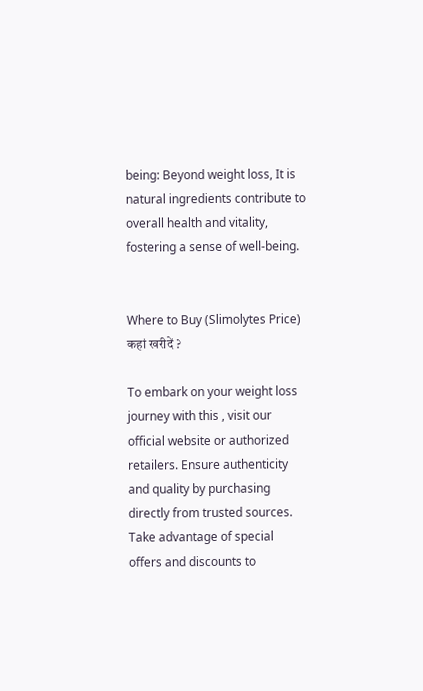being: Beyond weight loss, It is natural ingredients contribute to overall health and vitality, fostering a sense of well-being.


Where to Buy (Slimolytes Price) कहां खरीदें ?

To embark on your weight loss journey with this , visit our official website or authorized retailers. Ensure authenticity and quality by purchasing directly from trusted sources. Take advantage of special offers and discounts to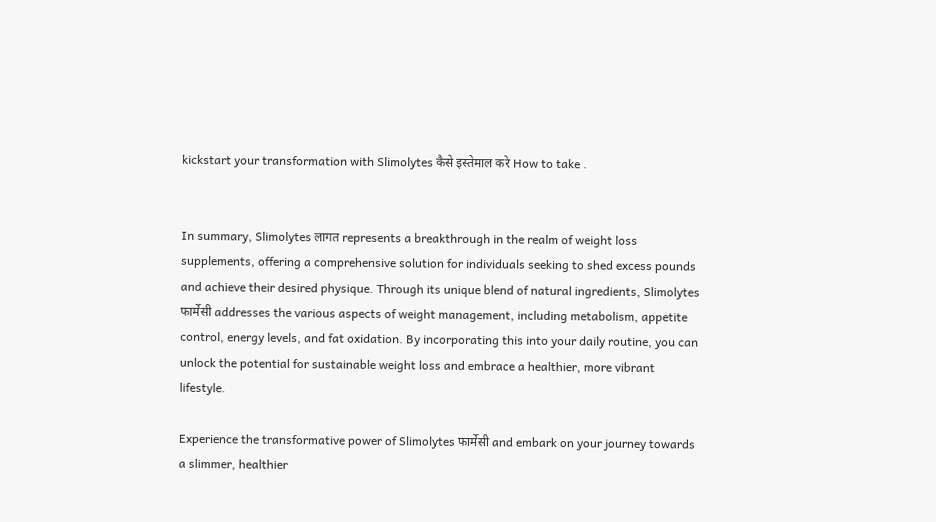kickstart your transformation with Slimolytes कैसे इस्तेमाल करे How to take .


In summary, Slimolytes लागत represents a breakthrough in the realm of weight loss supplements, offering a comprehensive solution for individuals seeking to shed excess pounds and achieve their desired physique. Through its unique blend of natural ingredients, Slimolytes फार्मेसी addresses the various aspects of weight management, including metabolism, appetite control, energy levels, and fat oxidation. By incorporating this into your daily routine, you can unlock the potential for sustainable weight loss and embrace a healthier, more vibrant lifestyle.

Experience the transformative power of Slimolytes फार्मेसी and embark on your journey towards a slimmer, healthier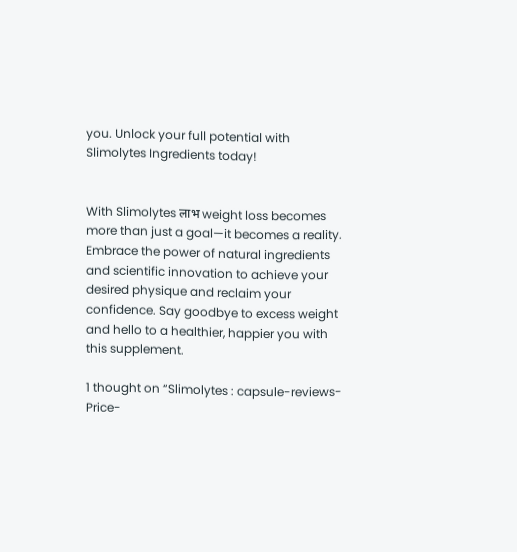you. Unlock your full potential with Slimolytes Ingredients today!


With Slimolytes लाभ weight loss becomes more than just a goal—it becomes a reality. Embrace the power of natural ingredients and scientific innovation to achieve your desired physique and reclaim your confidence. Say goodbye to excess weight and hello to a healthier, happier you with this supplement.

1 thought on “Slimolytes : capsule-reviews-Price-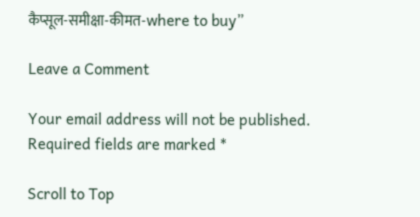कैप्सूल-समीक्षा-कीमत-where to buy”

Leave a Comment

Your email address will not be published. Required fields are marked *

Scroll to Top